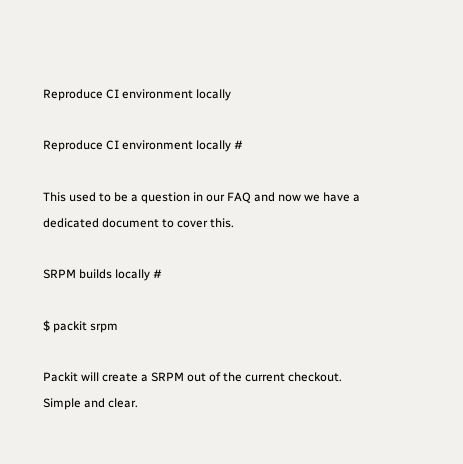Reproduce CI environment locally

Reproduce CI environment locally #

This used to be a question in our FAQ and now we have a dedicated document to cover this.

SRPM builds locally #

$ packit srpm

Packit will create a SRPM out of the current checkout. Simple and clear.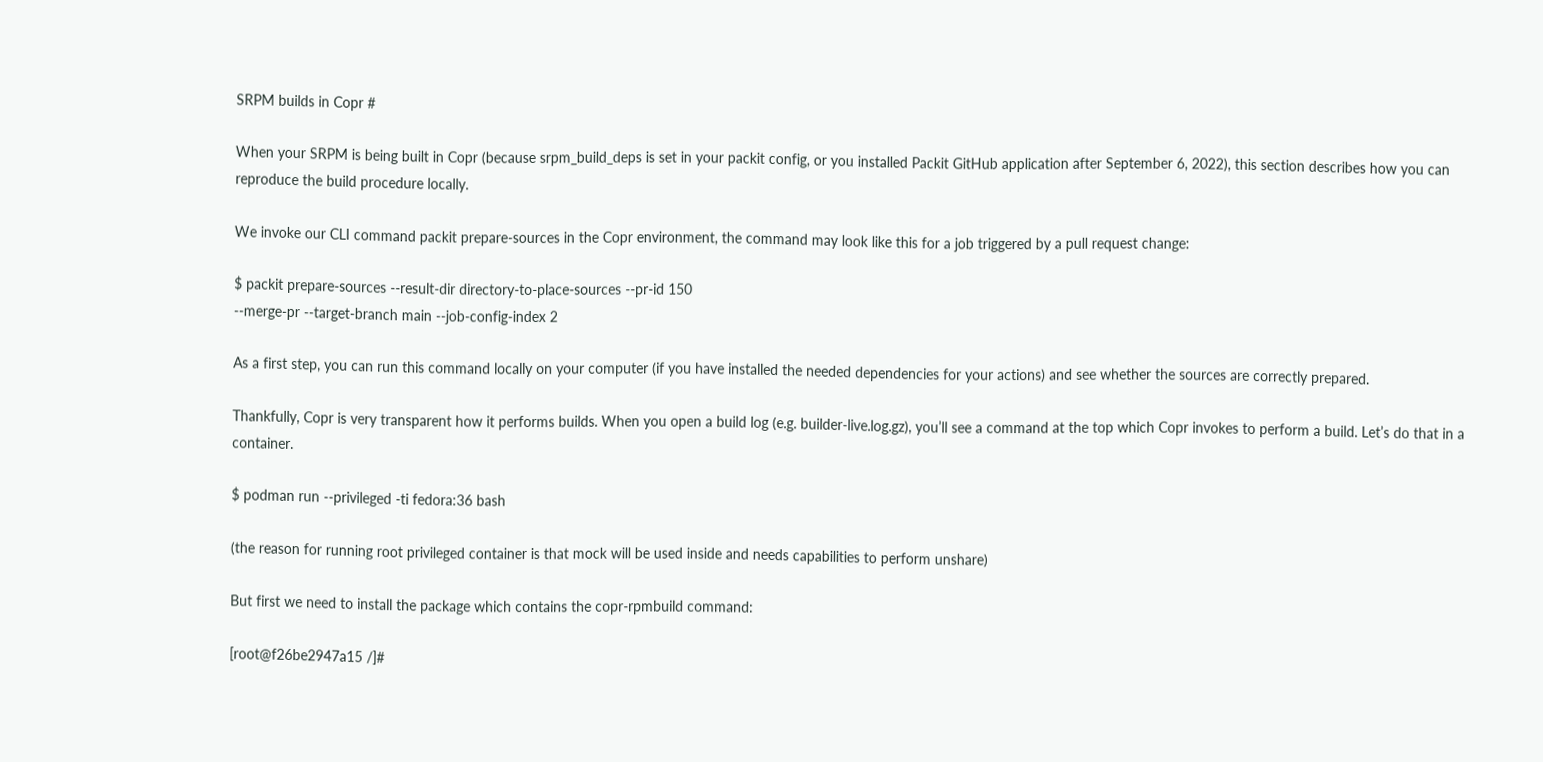SRPM builds in Copr #

When your SRPM is being built in Copr (because srpm_build_deps is set in your packit config, or you installed Packit GitHub application after September 6, 2022), this section describes how you can reproduce the build procedure locally.

We invoke our CLI command packit prepare-sources in the Copr environment, the command may look like this for a job triggered by a pull request change:

$ packit prepare-sources --result-dir directory-to-place-sources --pr-id 150
--merge-pr --target-branch main --job-config-index 2

As a first step, you can run this command locally on your computer (if you have installed the needed dependencies for your actions) and see whether the sources are correctly prepared.

Thankfully, Copr is very transparent how it performs builds. When you open a build log (e.g. builder-live.log.gz), you’ll see a command at the top which Copr invokes to perform a build. Let’s do that in a container.

$ podman run --privileged -ti fedora:36 bash

(the reason for running root privileged container is that mock will be used inside and needs capabilities to perform unshare)

But first we need to install the package which contains the copr-rpmbuild command:

[root@f26be2947a15 /]#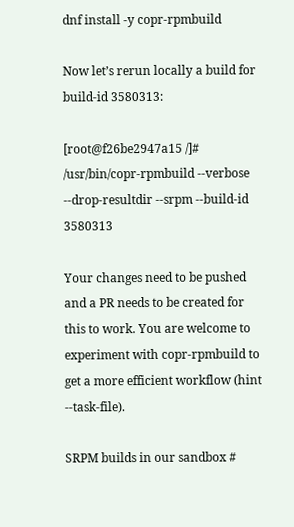dnf install -y copr-rpmbuild

Now let’s rerun locally a build for build-id 3580313:

[root@f26be2947a15 /]# /usr/bin/copr-rpmbuild --verbose --drop-resultdir --srpm --build-id 3580313

Your changes need to be pushed and a PR needs to be created for this to work. You are welcome to experiment with copr-rpmbuild to get a more efficient workflow (hint --task-file).

SRPM builds in our sandbox #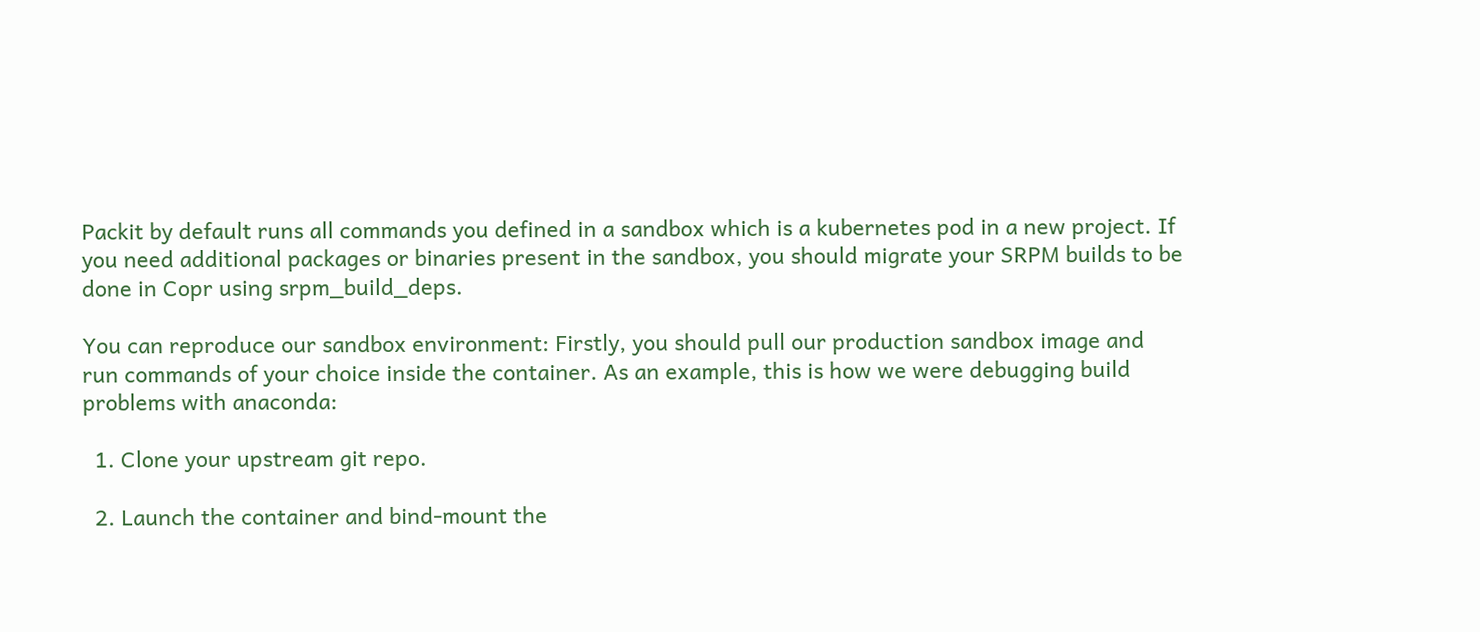Packit by default runs all commands you defined in a sandbox which is a kubernetes pod in a new project. If you need additional packages or binaries present in the sandbox, you should migrate your SRPM builds to be done in Copr using srpm_build_deps.

You can reproduce our sandbox environment: Firstly, you should pull our production sandbox image and run commands of your choice inside the container. As an example, this is how we were debugging build problems with anaconda:

  1. Clone your upstream git repo.

  2. Launch the container and bind-mount the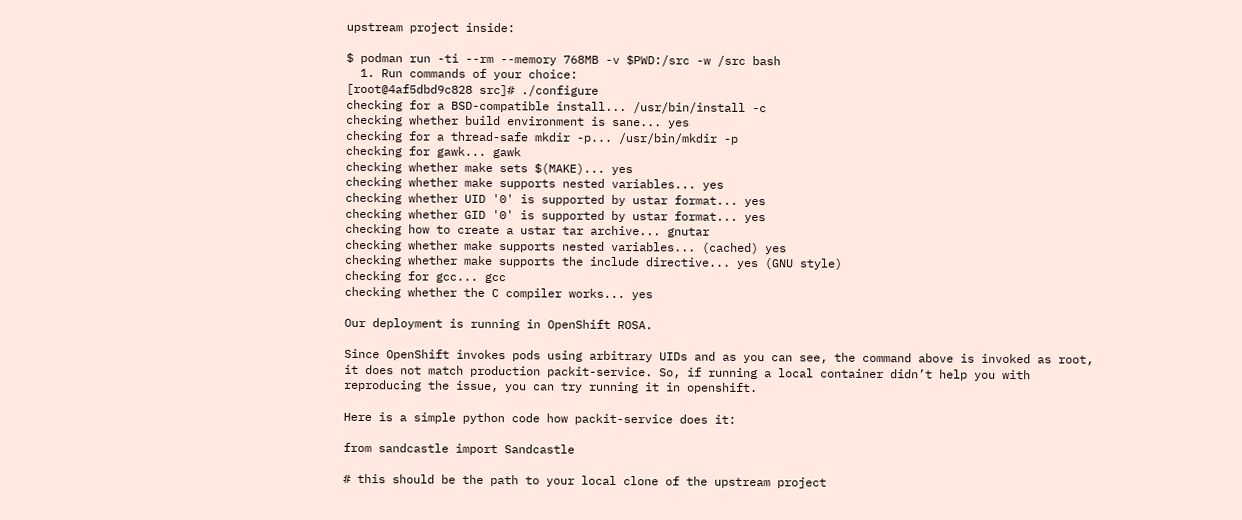upstream project inside:

$ podman run -ti --rm --memory 768MB -v $PWD:/src -w /src bash
  1. Run commands of your choice:
[root@4af5dbd9c828 src]# ./configure
checking for a BSD-compatible install... /usr/bin/install -c
checking whether build environment is sane... yes
checking for a thread-safe mkdir -p... /usr/bin/mkdir -p
checking for gawk... gawk
checking whether make sets $(MAKE)... yes
checking whether make supports nested variables... yes
checking whether UID '0' is supported by ustar format... yes
checking whether GID '0' is supported by ustar format... yes
checking how to create a ustar tar archive... gnutar
checking whether make supports nested variables... (cached) yes
checking whether make supports the include directive... yes (GNU style)
checking for gcc... gcc
checking whether the C compiler works... yes

Our deployment is running in OpenShift ROSA.

Since OpenShift invokes pods using arbitrary UIDs and as you can see, the command above is invoked as root, it does not match production packit-service. So, if running a local container didn’t help you with reproducing the issue, you can try running it in openshift.

Here is a simple python code how packit-service does it:

from sandcastle import Sandcastle

# this should be the path to your local clone of the upstream project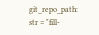git_repo_path: str = "fill-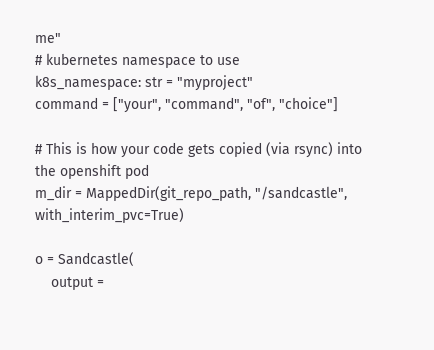me"
# kubernetes namespace to use
k8s_namespace: str = "myproject"
command = ["your", "command", "of", "choice"]

# This is how your code gets copied (via rsync) into the openshift pod
m_dir = MappedDir(git_repo_path, "/sandcastle", with_interim_pvc=True)

o = Sandcastle(
    output =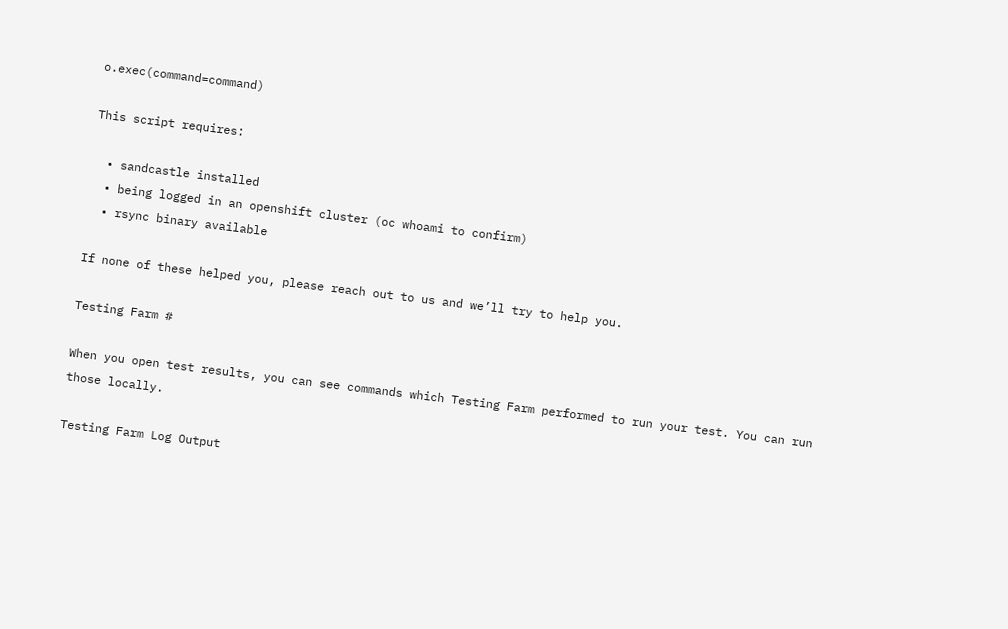o.exec(command=command)

This script requires:

  • sandcastle installed
  • being logged in an openshift cluster (oc whoami to confirm)
  • rsync binary available

If none of these helped you, please reach out to us and we’ll try to help you.

Testing Farm #

When you open test results, you can see commands which Testing Farm performed to run your test. You can run those locally.

Testing Farm Log Output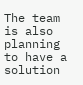The team is also planning to have a solution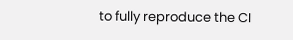to fully reproduce the CI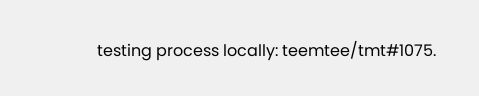testing process locally: teemtee/tmt#1075.